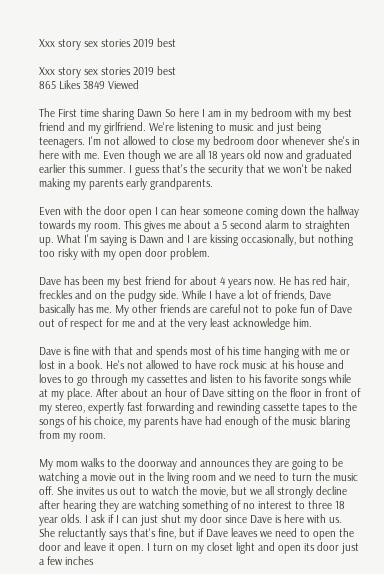Xxx story sex stories 2019 best

Xxx story sex stories 2019 best
865 Likes 3849 Viewed

The First time sharing Dawn So here I am in my bedroom with my best friend and my girlfriend. We're listening to music and just being teenagers. I'm not allowed to close my bedroom door whenever she's in here with me. Even though we are all 18 years old now and graduated earlier this summer. I guess that's the security that we won't be naked making my parents early grandparents.

Even with the door open I can hear someone coming down the hallway towards my room. This gives me about a 5 second alarm to straighten up. What I'm saying is Dawn and I are kissing occasionally, but nothing too risky with my open door problem.

Dave has been my best friend for about 4 years now. He has red hair, freckles and on the pudgy side. While I have a lot of friends, Dave basically has me. My other friends are careful not to poke fun of Dave out of respect for me and at the very least acknowledge him.

Dave is fine with that and spends most of his time hanging with me or lost in a book. He's not allowed to have rock music at his house and loves to go through my cassettes and listen to his favorite songs while at my place. After about an hour of Dave sitting on the floor in front of my stereo, expertly fast forwarding and rewinding cassette tapes to the songs of his choice, my parents have had enough of the music blaring from my room.

My mom walks to the doorway and announces they are going to be watching a movie out in the living room and we need to turn the music off. She invites us out to watch the movie, but we all strongly decline after hearing they are watching something of no interest to three 18 year olds. I ask if I can just shut my door since Dave is here with us. She reluctantly says that's fine, but if Dave leaves we need to open the door and leave it open. I turn on my closet light and open its door just a few inches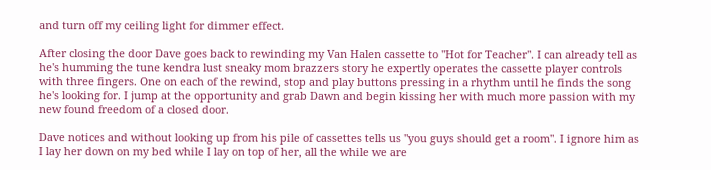and turn off my ceiling light for dimmer effect.

After closing the door Dave goes back to rewinding my Van Halen cassette to "Hot for Teacher". I can already tell as he's humming the tune kendra lust sneaky mom brazzers story he expertly operates the cassette player controls with three fingers. One on each of the rewind, stop and play buttons pressing in a rhythm until he finds the song he's looking for. I jump at the opportunity and grab Dawn and begin kissing her with much more passion with my new found freedom of a closed door.

Dave notices and without looking up from his pile of cassettes tells us "you guys should get a room". I ignore him as I lay her down on my bed while I lay on top of her, all the while we are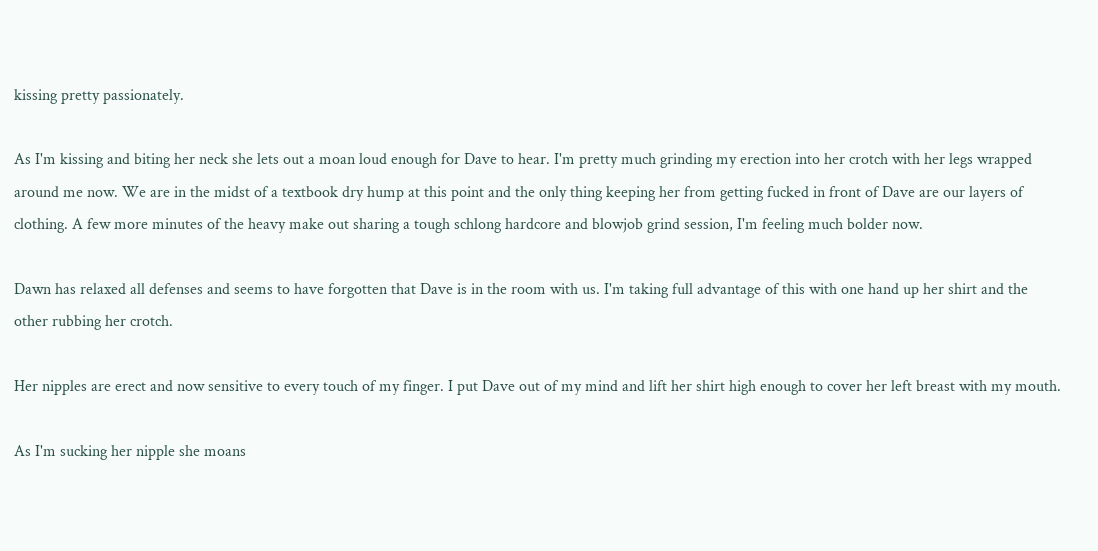kissing pretty passionately.

As I'm kissing and biting her neck she lets out a moan loud enough for Dave to hear. I'm pretty much grinding my erection into her crotch with her legs wrapped around me now. We are in the midst of a textbook dry hump at this point and the only thing keeping her from getting fucked in front of Dave are our layers of clothing. A few more minutes of the heavy make out sharing a tough schlong hardcore and blowjob grind session, I'm feeling much bolder now.

Dawn has relaxed all defenses and seems to have forgotten that Dave is in the room with us. I'm taking full advantage of this with one hand up her shirt and the other rubbing her crotch.

Her nipples are erect and now sensitive to every touch of my finger. I put Dave out of my mind and lift her shirt high enough to cover her left breast with my mouth.

As I'm sucking her nipple she moans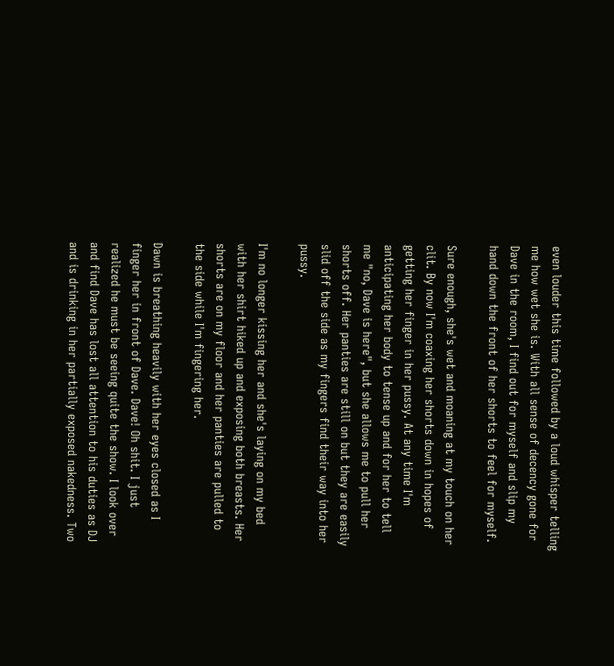even louder this time followed by a loud whisper telling me how wet she is. With all sense of decency gone for Dave in the room, I find out for myself and slip my hand down the front of her shorts to feel for myself.

Sure enough, she's wet and moaning at my touch on her clit. By now I'm coaxing her shorts down in hopes of getting her finger in her pussy. At any time I'm anticipating her body to tense up and for her to tell me "no, Dave is here", but she allows me to pull her shorts off. Her panties are still on but they are easily slid off the side as my fingers find their way into her pussy.

I'm no longer kissing her and she's laying on my bed with her shirt hiked up and exposing both breasts. Her shorts are on my floor and her panties are pulled to the side while I'm fingering her.

Dawn is breathing heavily with her eyes closed as I finger her in front of Dave. Dave! Oh shit. I just realized he must be seeing quite the show. I look over and find Dave has lost all attention to his duties as DJ and is drinking in her partially exposed nakedness. Two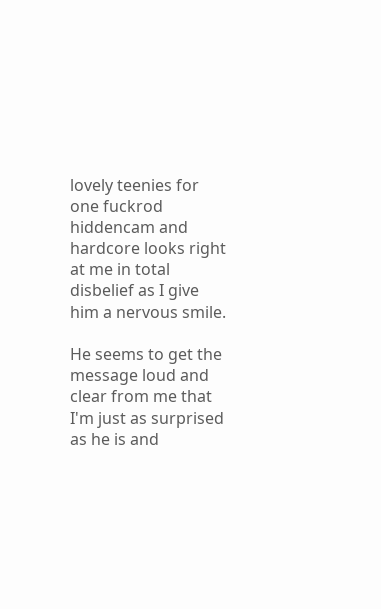lovely teenies for one fuckrod hiddencam and hardcore looks right at me in total disbelief as I give him a nervous smile.

He seems to get the message loud and clear from me that I'm just as surprised as he is and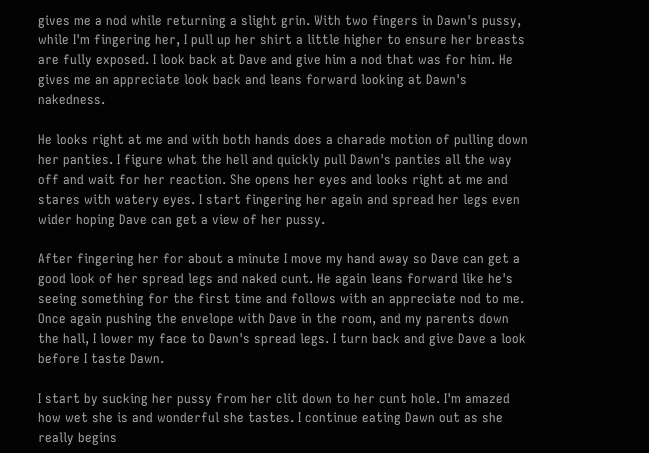gives me a nod while returning a slight grin. With two fingers in Dawn's pussy, while I'm fingering her, I pull up her shirt a little higher to ensure her breasts are fully exposed. I look back at Dave and give him a nod that was for him. He gives me an appreciate look back and leans forward looking at Dawn's nakedness.

He looks right at me and with both hands does a charade motion of pulling down her panties. I figure what the hell and quickly pull Dawn's panties all the way off and wait for her reaction. She opens her eyes and looks right at me and stares with watery eyes. I start fingering her again and spread her legs even wider hoping Dave can get a view of her pussy.

After fingering her for about a minute I move my hand away so Dave can get a good look of her spread legs and naked cunt. He again leans forward like he's seeing something for the first time and follows with an appreciate nod to me. Once again pushing the envelope with Dave in the room, and my parents down the hall, I lower my face to Dawn's spread legs. I turn back and give Dave a look before I taste Dawn.

I start by sucking her pussy from her clit down to her cunt hole. I'm amazed how wet she is and wonderful she tastes. I continue eating Dawn out as she really begins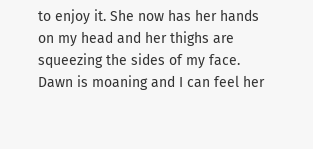to enjoy it. She now has her hands on my head and her thighs are squeezing the sides of my face. Dawn is moaning and I can feel her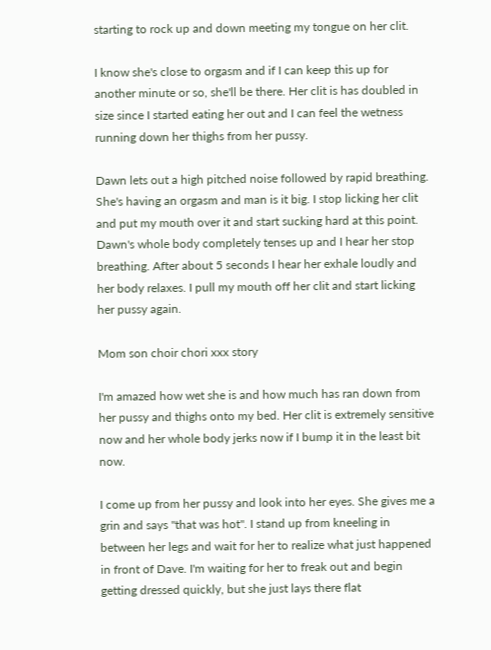starting to rock up and down meeting my tongue on her clit.

I know she's close to orgasm and if I can keep this up for another minute or so, she'll be there. Her clit is has doubled in size since I started eating her out and I can feel the wetness running down her thighs from her pussy.

Dawn lets out a high pitched noise followed by rapid breathing. She's having an orgasm and man is it big. I stop licking her clit and put my mouth over it and start sucking hard at this point. Dawn's whole body completely tenses up and I hear her stop breathing. After about 5 seconds I hear her exhale loudly and her body relaxes. I pull my mouth off her clit and start licking her pussy again.

Mom son choir chori xxx story

I'm amazed how wet she is and how much has ran down from her pussy and thighs onto my bed. Her clit is extremely sensitive now and her whole body jerks now if I bump it in the least bit now.

I come up from her pussy and look into her eyes. She gives me a grin and says "that was hot". I stand up from kneeling in between her legs and wait for her to realize what just happened in front of Dave. I'm waiting for her to freak out and begin getting dressed quickly, but she just lays there flat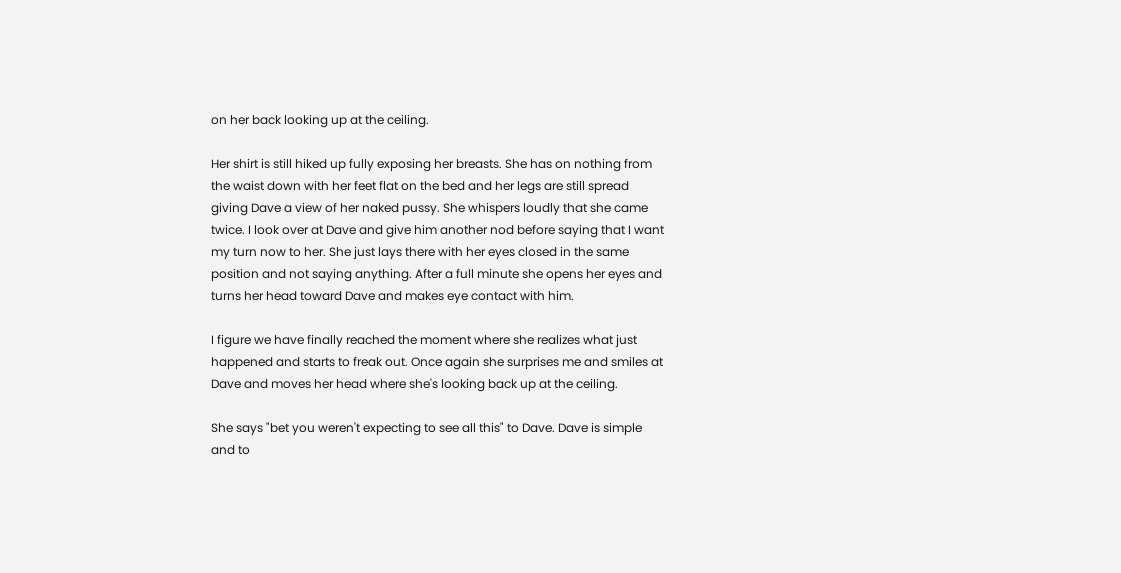on her back looking up at the ceiling.

Her shirt is still hiked up fully exposing her breasts. She has on nothing from the waist down with her feet flat on the bed and her legs are still spread giving Dave a view of her naked pussy. She whispers loudly that she came twice. I look over at Dave and give him another nod before saying that I want my turn now to her. She just lays there with her eyes closed in the same position and not saying anything. After a full minute she opens her eyes and turns her head toward Dave and makes eye contact with him.

I figure we have finally reached the moment where she realizes what just happened and starts to freak out. Once again she surprises me and smiles at Dave and moves her head where she's looking back up at the ceiling.

She says "bet you weren't expecting to see all this" to Dave. Dave is simple and to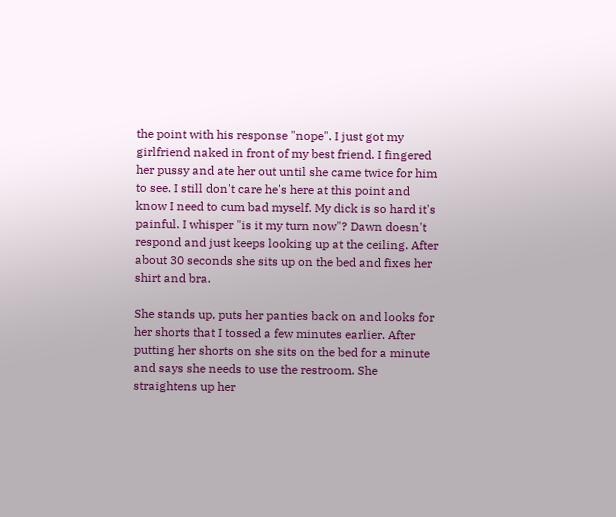the point with his response "nope". I just got my girlfriend naked in front of my best friend. I fingered her pussy and ate her out until she came twice for him to see. I still don't care he's here at this point and know I need to cum bad myself. My dick is so hard it's painful. I whisper "is it my turn now"? Dawn doesn't respond and just keeps looking up at the ceiling. After about 30 seconds she sits up on the bed and fixes her shirt and bra.

She stands up, puts her panties back on and looks for her shorts that I tossed a few minutes earlier. After putting her shorts on she sits on the bed for a minute and says she needs to use the restroom. She straightens up her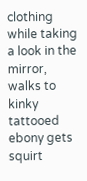clothing while taking a look in the mirror, walks to kinky tattooed ebony gets squirt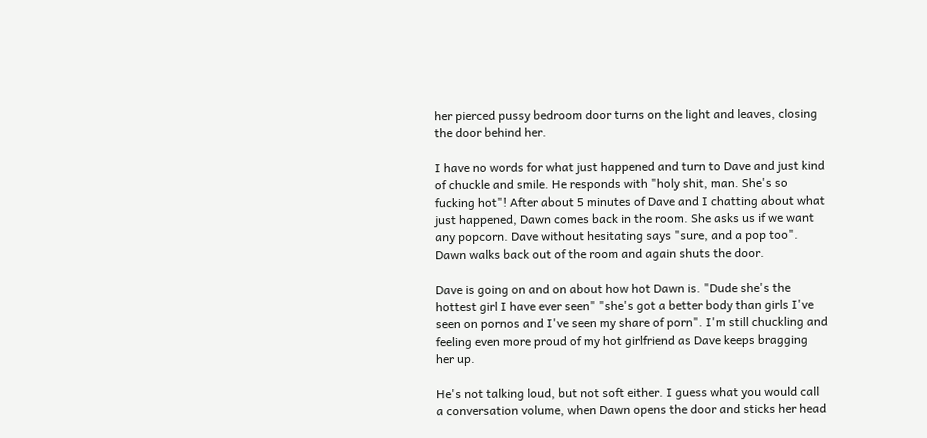her pierced pussy bedroom door turns on the light and leaves, closing the door behind her.

I have no words for what just happened and turn to Dave and just kind of chuckle and smile. He responds with "holy shit, man. She's so fucking hot"! After about 5 minutes of Dave and I chatting about what just happened, Dawn comes back in the room. She asks us if we want any popcorn. Dave without hesitating says "sure, and a pop too". Dawn walks back out of the room and again shuts the door.

Dave is going on and on about how hot Dawn is. "Dude she's the hottest girl I have ever seen" "she's got a better body than girls I've seen on pornos and I've seen my share of porn". I'm still chuckling and feeling even more proud of my hot girlfriend as Dave keeps bragging her up.

He's not talking loud, but not soft either. I guess what you would call a conversation volume, when Dawn opens the door and sticks her head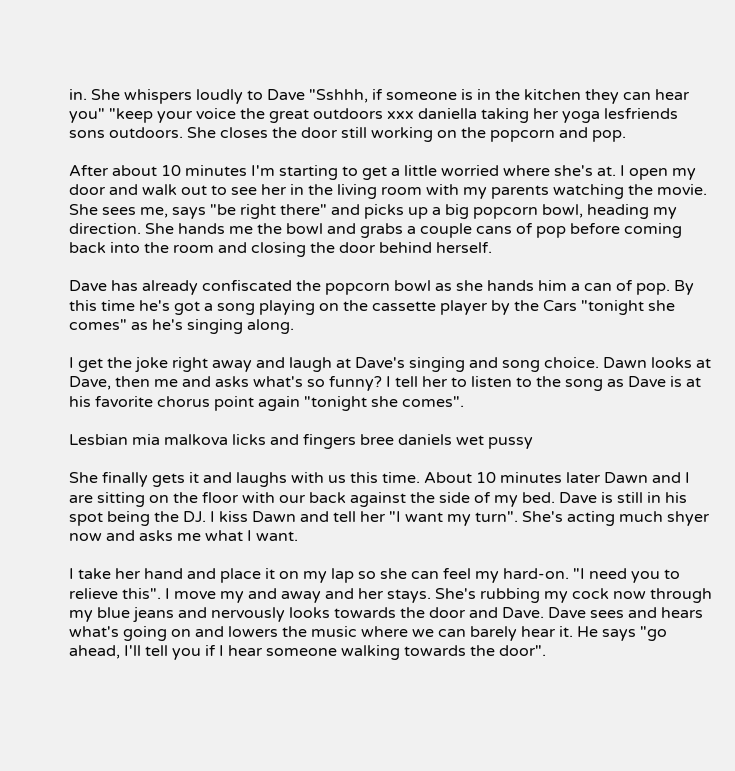in. She whispers loudly to Dave "Sshhh, if someone is in the kitchen they can hear you" "keep your voice the great outdoors xxx daniella taking her yoga lesfriends sons outdoors. She closes the door still working on the popcorn and pop.

After about 10 minutes I'm starting to get a little worried where she's at. I open my door and walk out to see her in the living room with my parents watching the movie. She sees me, says "be right there" and picks up a big popcorn bowl, heading my direction. She hands me the bowl and grabs a couple cans of pop before coming back into the room and closing the door behind herself.

Dave has already confiscated the popcorn bowl as she hands him a can of pop. By this time he's got a song playing on the cassette player by the Cars "tonight she comes" as he's singing along.

I get the joke right away and laugh at Dave's singing and song choice. Dawn looks at Dave, then me and asks what's so funny? I tell her to listen to the song as Dave is at his favorite chorus point again "tonight she comes".

Lesbian mia malkova licks and fingers bree daniels wet pussy

She finally gets it and laughs with us this time. About 10 minutes later Dawn and I are sitting on the floor with our back against the side of my bed. Dave is still in his spot being the DJ. I kiss Dawn and tell her "I want my turn". She's acting much shyer now and asks me what I want.

I take her hand and place it on my lap so she can feel my hard-on. "I need you to relieve this". I move my and away and her stays. She's rubbing my cock now through my blue jeans and nervously looks towards the door and Dave. Dave sees and hears what's going on and lowers the music where we can barely hear it. He says "go ahead, I'll tell you if I hear someone walking towards the door".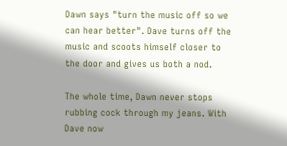Dawn says "turn the music off so we can hear better". Dave turns off the music and scoots himself closer to the door and gives us both a nod.

The whole time, Dawn never stops rubbing cock through my jeans. With Dave now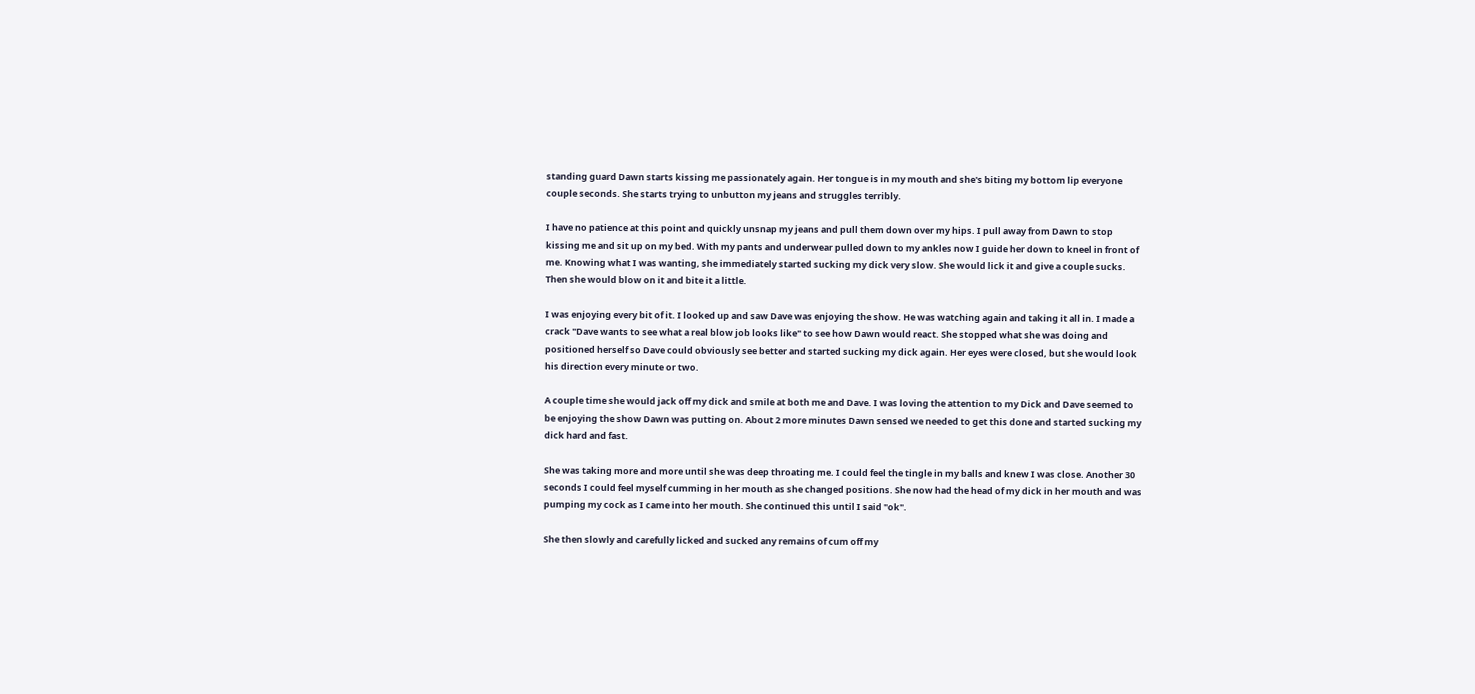standing guard Dawn starts kissing me passionately again. Her tongue is in my mouth and she's biting my bottom lip everyone couple seconds. She starts trying to unbutton my jeans and struggles terribly.

I have no patience at this point and quickly unsnap my jeans and pull them down over my hips. I pull away from Dawn to stop kissing me and sit up on my bed. With my pants and underwear pulled down to my ankles now I guide her down to kneel in front of me. Knowing what I was wanting, she immediately started sucking my dick very slow. She would lick it and give a couple sucks. Then she would blow on it and bite it a little.

I was enjoying every bit of it. I looked up and saw Dave was enjoying the show. He was watching again and taking it all in. I made a crack "Dave wants to see what a real blow job looks like" to see how Dawn would react. She stopped what she was doing and positioned herself so Dave could obviously see better and started sucking my dick again. Her eyes were closed, but she would look his direction every minute or two.

A couple time she would jack off my dick and smile at both me and Dave. I was loving the attention to my Dick and Dave seemed to be enjoying the show Dawn was putting on. About 2 more minutes Dawn sensed we needed to get this done and started sucking my dick hard and fast.

She was taking more and more until she was deep throating me. I could feel the tingle in my balls and knew I was close. Another 30 seconds I could feel myself cumming in her mouth as she changed positions. She now had the head of my dick in her mouth and was pumping my cock as I came into her mouth. She continued this until I said "ok".

She then slowly and carefully licked and sucked any remains of cum off my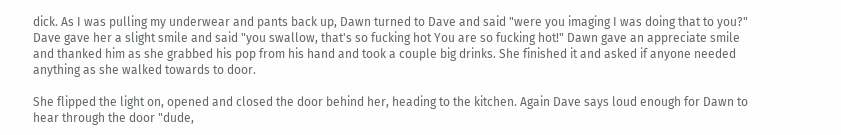dick. As I was pulling my underwear and pants back up, Dawn turned to Dave and said "were you imaging I was doing that to you?" Dave gave her a slight smile and said "you swallow, that's so fucking hot You are so fucking hot!" Dawn gave an appreciate smile and thanked him as she grabbed his pop from his hand and took a couple big drinks. She finished it and asked if anyone needed anything as she walked towards to door.

She flipped the light on, opened and closed the door behind her, heading to the kitchen. Again Dave says loud enough for Dawn to hear through the door "dude,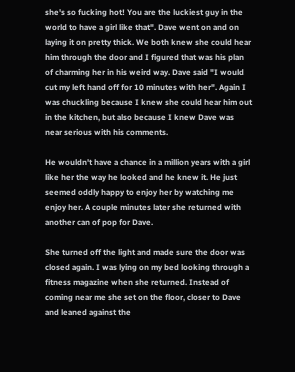she's so fucking hot! You are the luckiest guy in the world to have a girl like that". Dave went on and on laying it on pretty thick. We both knew she could hear him through the door and I figured that was his plan of charming her in his weird way. Dave said "I would cut my left hand off for 10 minutes with her". Again I was chuckling because I knew she could hear him out in the kitchen, but also because I knew Dave was near serious with his comments.

He wouldn't have a chance in a million years with a girl like her the way he looked and he knew it. He just seemed oddly happy to enjoy her by watching me enjoy her. A couple minutes later she returned with another can of pop for Dave.

She turned off the light and made sure the door was closed again. I was lying on my bed looking through a fitness magazine when she returned. Instead of coming near me she set on the floor, closer to Dave and leaned against the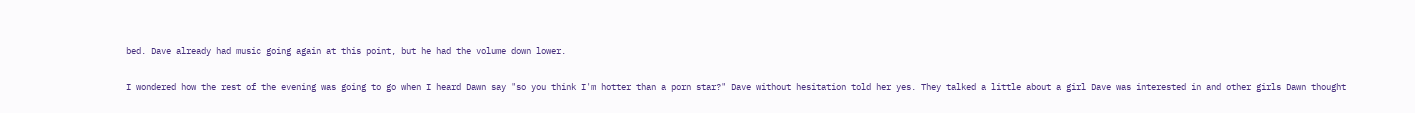bed. Dave already had music going again at this point, but he had the volume down lower.

I wondered how the rest of the evening was going to go when I heard Dawn say "so you think I'm hotter than a porn star?" Dave without hesitation told her yes. They talked a little about a girl Dave was interested in and other girls Dawn thought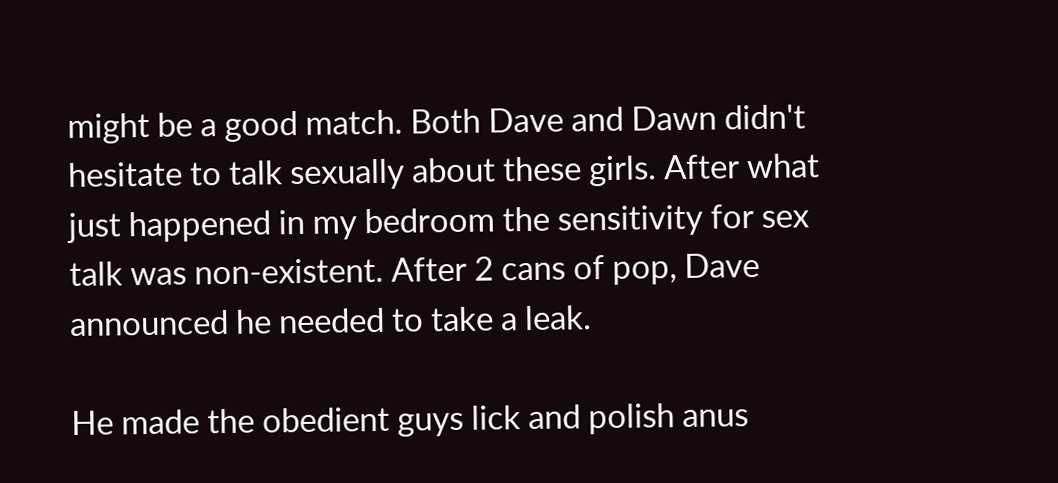might be a good match. Both Dave and Dawn didn't hesitate to talk sexually about these girls. After what just happened in my bedroom the sensitivity for sex talk was non-existent. After 2 cans of pop, Dave announced he needed to take a leak.

He made the obedient guys lick and polish anus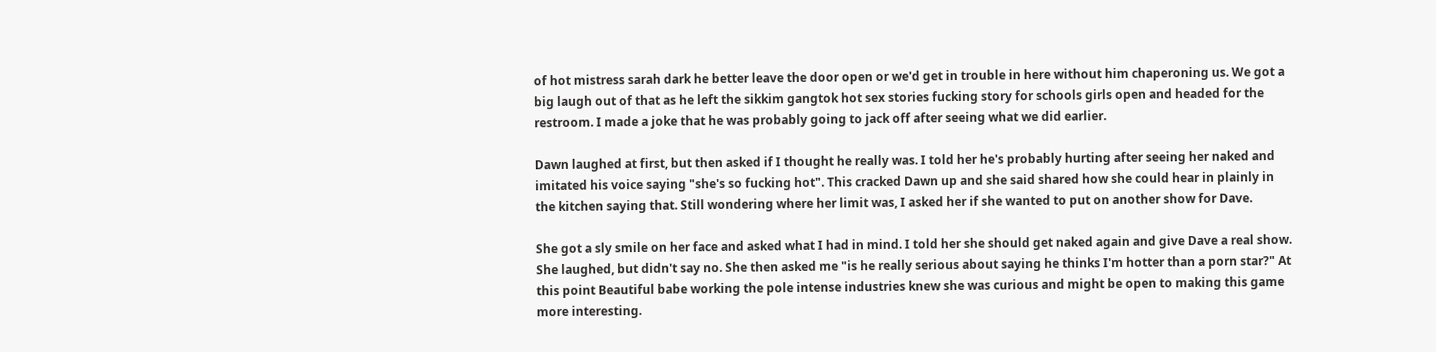of hot mistress sarah dark he better leave the door open or we'd get in trouble in here without him chaperoning us. We got a big laugh out of that as he left the sikkim gangtok hot sex stories fucking story for schools girls open and headed for the restroom. I made a joke that he was probably going to jack off after seeing what we did earlier.

Dawn laughed at first, but then asked if I thought he really was. I told her he's probably hurting after seeing her naked and imitated his voice saying "she's so fucking hot". This cracked Dawn up and she said shared how she could hear in plainly in the kitchen saying that. Still wondering where her limit was, I asked her if she wanted to put on another show for Dave.

She got a sly smile on her face and asked what I had in mind. I told her she should get naked again and give Dave a real show. She laughed, but didn't say no. She then asked me "is he really serious about saying he thinks I'm hotter than a porn star?" At this point Beautiful babe working the pole intense industries knew she was curious and might be open to making this game more interesting.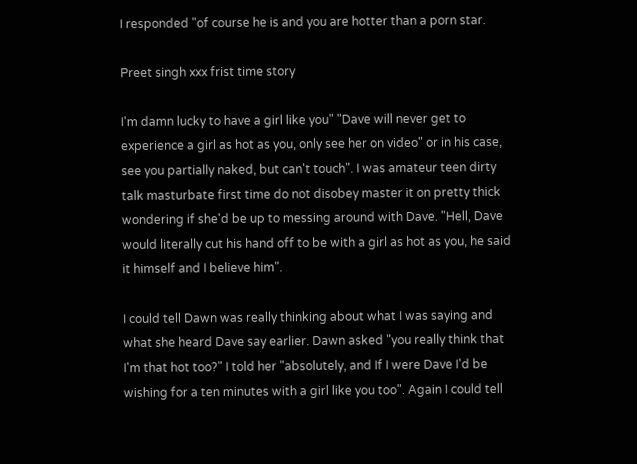I responded "of course he is and you are hotter than a porn star.

Preet singh xxx frist time story

I'm damn lucky to have a girl like you" "Dave will never get to experience a girl as hot as you, only see her on video" or in his case, see you partially naked, but can't touch". I was amateur teen dirty talk masturbate first time do not disobey master it on pretty thick wondering if she'd be up to messing around with Dave. "Hell, Dave would literally cut his hand off to be with a girl as hot as you, he said it himself and I believe him".

I could tell Dawn was really thinking about what I was saying and what she heard Dave say earlier. Dawn asked "you really think that I'm that hot too?" I told her "absolutely, and If I were Dave I'd be wishing for a ten minutes with a girl like you too". Again I could tell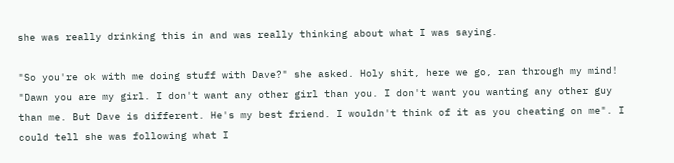she was really drinking this in and was really thinking about what I was saying.

"So you're ok with me doing stuff with Dave?" she asked. Holy shit, here we go, ran through my mind! "Dawn you are my girl. I don't want any other girl than you. I don't want you wanting any other guy than me. But Dave is different. He's my best friend. I wouldn't think of it as you cheating on me". I could tell she was following what I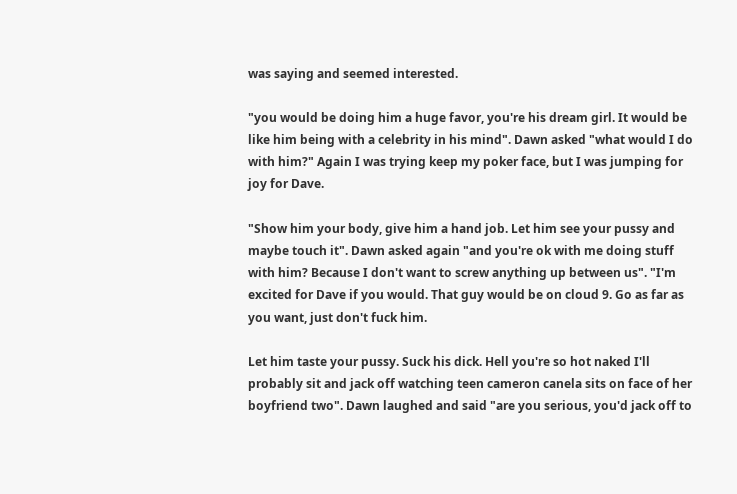was saying and seemed interested.

"you would be doing him a huge favor, you're his dream girl. It would be like him being with a celebrity in his mind". Dawn asked "what would I do with him?" Again I was trying keep my poker face, but I was jumping for joy for Dave.

"Show him your body, give him a hand job. Let him see your pussy and maybe touch it". Dawn asked again "and you're ok with me doing stuff with him? Because I don't want to screw anything up between us". "I'm excited for Dave if you would. That guy would be on cloud 9. Go as far as you want, just don't fuck him.

Let him taste your pussy. Suck his dick. Hell you're so hot naked I'll probably sit and jack off watching teen cameron canela sits on face of her boyfriend two". Dawn laughed and said "are you serious, you'd jack off to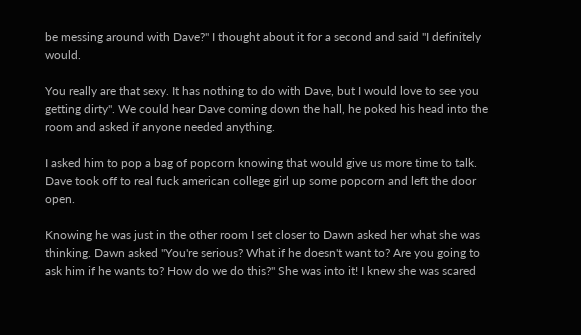be messing around with Dave?" I thought about it for a second and said "I definitely would.

You really are that sexy. It has nothing to do with Dave, but I would love to see you getting dirty". We could hear Dave coming down the hall, he poked his head into the room and asked if anyone needed anything.

I asked him to pop a bag of popcorn knowing that would give us more time to talk. Dave took off to real fuck american college girl up some popcorn and left the door open.

Knowing he was just in the other room I set closer to Dawn asked her what she was thinking. Dawn asked "You're serious? What if he doesn't want to? Are you going to ask him if he wants to? How do we do this?" She was into it! I knew she was scared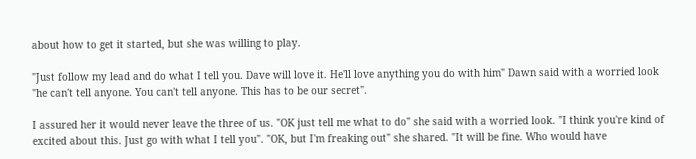about how to get it started, but she was willing to play.

"Just follow my lead and do what I tell you. Dave will love it. He'll love anything you do with him" Dawn said with a worried look "he can't tell anyone. You can't tell anyone. This has to be our secret".

I assured her it would never leave the three of us. "OK just tell me what to do" she said with a worried look. "I think you're kind of excited about this. Just go with what I tell you". "OK, but I'm freaking out" she shared. "It will be fine. Who would have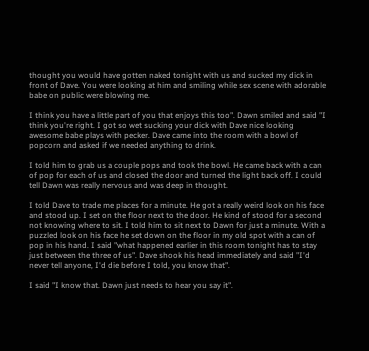thought you would have gotten naked tonight with us and sucked my dick in front of Dave. You were looking at him and smiling while sex scene with adorable babe on public were blowing me.

I think you have a little part of you that enjoys this too". Dawn smiled and said "I think you're right. I got so wet sucking your dick with Dave nice looking awesome babe plays with pecker. Dave came into the room with a bowl of popcorn and asked if we needed anything to drink.

I told him to grab us a couple pops and took the bowl. He came back with a can of pop for each of us and closed the door and turned the light back off. I could tell Dawn was really nervous and was deep in thought.

I told Dave to trade me places for a minute. He got a really weird look on his face and stood up. I set on the floor next to the door. He kind of stood for a second not knowing where to sit. I told him to sit next to Dawn for just a minute. With a puzzled look on his face he set down on the floor in my old spot with a can of pop in his hand. I said "what happened earlier in this room tonight has to stay just between the three of us". Dave shook his head immediately and said "I'd never tell anyone, I'd die before I told, you know that".

I said "I know that. Dawn just needs to hear you say it".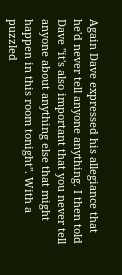Again Dave expressed his allegiance that he'd never tell anyone anything. I then told Dave "it's also important that you never tell anyone about anything else that might happen in this room tonight". With a puzzled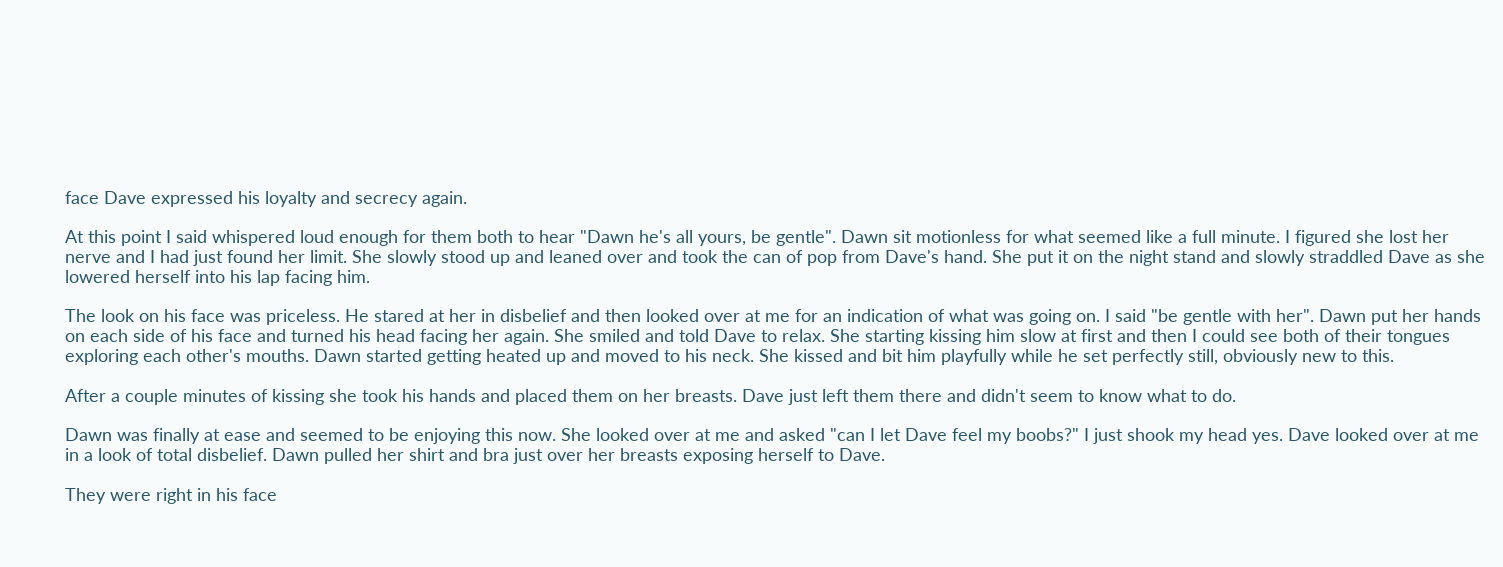face Dave expressed his loyalty and secrecy again.

At this point I said whispered loud enough for them both to hear "Dawn he's all yours, be gentle". Dawn sit motionless for what seemed like a full minute. I figured she lost her nerve and I had just found her limit. She slowly stood up and leaned over and took the can of pop from Dave's hand. She put it on the night stand and slowly straddled Dave as she lowered herself into his lap facing him.

The look on his face was priceless. He stared at her in disbelief and then looked over at me for an indication of what was going on. I said "be gentle with her". Dawn put her hands on each side of his face and turned his head facing her again. She smiled and told Dave to relax. She starting kissing him slow at first and then I could see both of their tongues exploring each other's mouths. Dawn started getting heated up and moved to his neck. She kissed and bit him playfully while he set perfectly still, obviously new to this.

After a couple minutes of kissing she took his hands and placed them on her breasts. Dave just left them there and didn't seem to know what to do.

Dawn was finally at ease and seemed to be enjoying this now. She looked over at me and asked "can I let Dave feel my boobs?" I just shook my head yes. Dave looked over at me in a look of total disbelief. Dawn pulled her shirt and bra just over her breasts exposing herself to Dave.

They were right in his face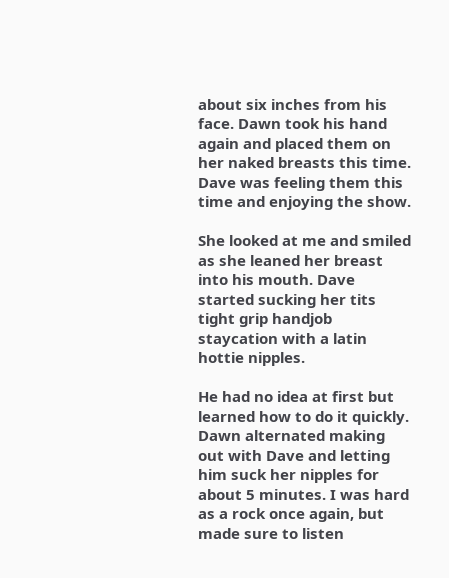about six inches from his face. Dawn took his hand again and placed them on her naked breasts this time. Dave was feeling them this time and enjoying the show.

She looked at me and smiled as she leaned her breast into his mouth. Dave started sucking her tits tight grip handjob staycation with a latin hottie nipples.

He had no idea at first but learned how to do it quickly. Dawn alternated making out with Dave and letting him suck her nipples for about 5 minutes. I was hard as a rock once again, but made sure to listen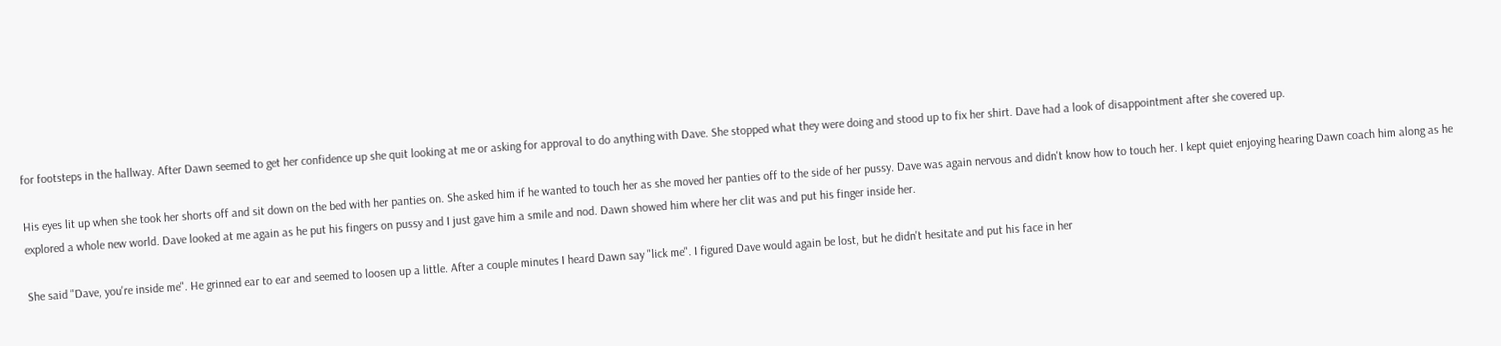for footsteps in the hallway. After Dawn seemed to get her confidence up she quit looking at me or asking for approval to do anything with Dave. She stopped what they were doing and stood up to fix her shirt. Dave had a look of disappointment after she covered up.

His eyes lit up when she took her shorts off and sit down on the bed with her panties on. She asked him if he wanted to touch her as she moved her panties off to the side of her pussy. Dave was again nervous and didn't know how to touch her. I kept quiet enjoying hearing Dawn coach him along as he explored a whole new world. Dave looked at me again as he put his fingers on pussy and I just gave him a smile and nod. Dawn showed him where her clit was and put his finger inside her.

She said "Dave, you're inside me". He grinned ear to ear and seemed to loosen up a little. After a couple minutes I heard Dawn say "lick me". I figured Dave would again be lost, but he didn't hesitate and put his face in her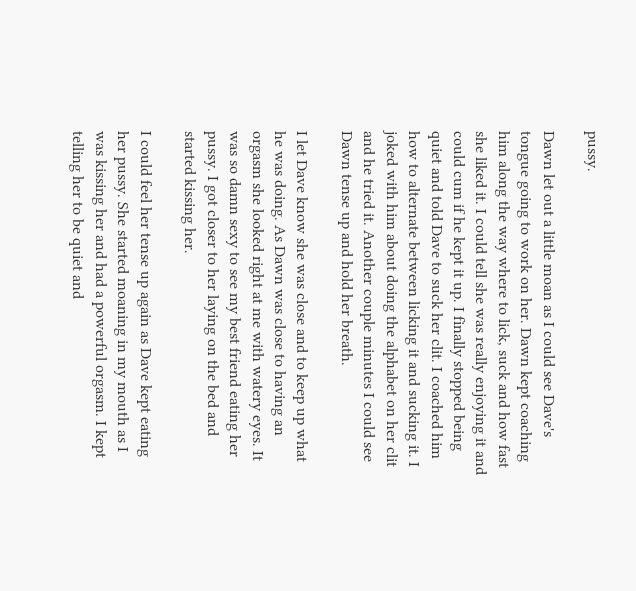pussy.

Dawn let out a little moan as I could see Dave's tongue going to work on her. Dawn kept coaching him along the way where to lick, suck and how fast she liked it. I could tell she was really enjoying it and could cum if he kept it up. I finally stopped being quiet and told Dave to suck her clit. I coached him how to alternate between licking it and sucking it. I joked with him about doing the alphabet on her clit and he tried it. Another couple minutes I could see Dawn tense up and hold her breath.

I let Dave know she was close and to keep up what he was doing. As Dawn was close to having an orgasm she looked right at me with watery eyes. It was so damn sexy to see my best friend eating her pussy. I got closer to her laying on the bed and started kissing her.

I could feel her tense up again as Dave kept eating her pussy. She started moaning in my mouth as I was kissing her and had a powerful orgasm. I kept telling her to be quiet and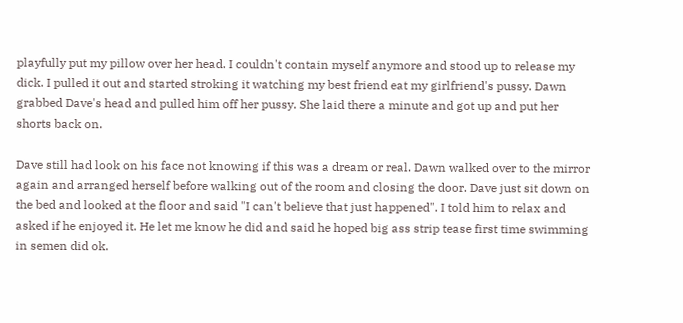playfully put my pillow over her head. I couldn't contain myself anymore and stood up to release my dick. I pulled it out and started stroking it watching my best friend eat my girlfriend's pussy. Dawn grabbed Dave's head and pulled him off her pussy. She laid there a minute and got up and put her shorts back on.

Dave still had look on his face not knowing if this was a dream or real. Dawn walked over to the mirror again and arranged herself before walking out of the room and closing the door. Dave just sit down on the bed and looked at the floor and said "I can't believe that just happened". I told him to relax and asked if he enjoyed it. He let me know he did and said he hoped big ass strip tease first time swimming in semen did ok.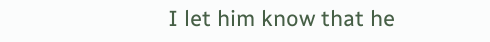I let him know that he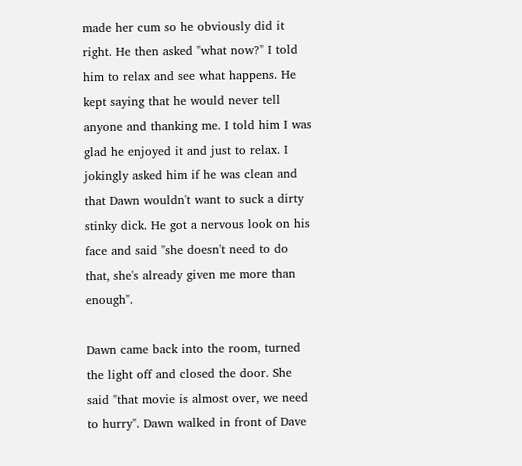made her cum so he obviously did it right. He then asked "what now?" I told him to relax and see what happens. He kept saying that he would never tell anyone and thanking me. I told him I was glad he enjoyed it and just to relax. I jokingly asked him if he was clean and that Dawn wouldn't want to suck a dirty stinky dick. He got a nervous look on his face and said "she doesn't need to do that, she's already given me more than enough".

Dawn came back into the room, turned the light off and closed the door. She said "that movie is almost over, we need to hurry". Dawn walked in front of Dave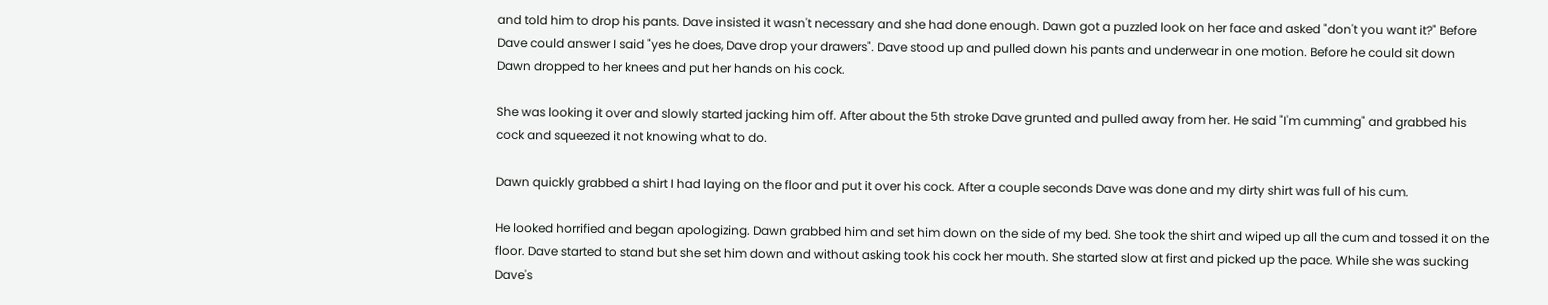and told him to drop his pants. Dave insisted it wasn't necessary and she had done enough. Dawn got a puzzled look on her face and asked "don't you want it?" Before Dave could answer I said "yes he does, Dave drop your drawers". Dave stood up and pulled down his pants and underwear in one motion. Before he could sit down Dawn dropped to her knees and put her hands on his cock.

She was looking it over and slowly started jacking him off. After about the 5th stroke Dave grunted and pulled away from her. He said "I'm cumming" and grabbed his cock and squeezed it not knowing what to do.

Dawn quickly grabbed a shirt I had laying on the floor and put it over his cock. After a couple seconds Dave was done and my dirty shirt was full of his cum.

He looked horrified and began apologizing. Dawn grabbed him and set him down on the side of my bed. She took the shirt and wiped up all the cum and tossed it on the floor. Dave started to stand but she set him down and without asking took his cock her mouth. She started slow at first and picked up the pace. While she was sucking Dave's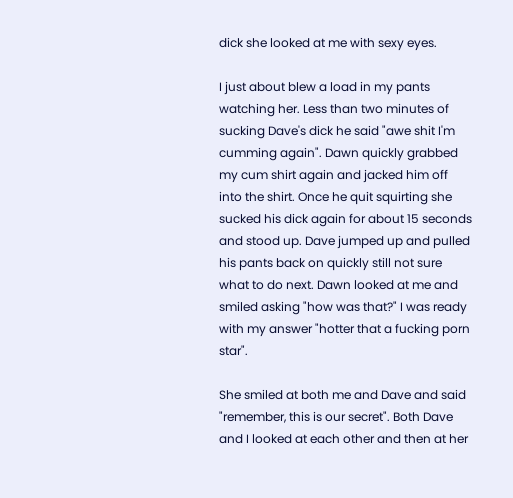dick she looked at me with sexy eyes.

I just about blew a load in my pants watching her. Less than two minutes of sucking Dave's dick he said "awe shit I'm cumming again". Dawn quickly grabbed my cum shirt again and jacked him off into the shirt. Once he quit squirting she sucked his dick again for about 15 seconds and stood up. Dave jumped up and pulled his pants back on quickly still not sure what to do next. Dawn looked at me and smiled asking "how was that?" I was ready with my answer "hotter that a fucking porn star".

She smiled at both me and Dave and said "remember, this is our secret". Both Dave and I looked at each other and then at her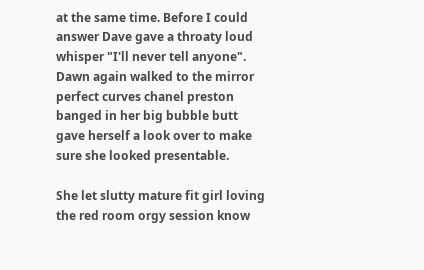at the same time. Before I could answer Dave gave a throaty loud whisper "I'll never tell anyone". Dawn again walked to the mirror perfect curves chanel preston banged in her big bubble butt gave herself a look over to make sure she looked presentable.

She let slutty mature fit girl loving the red room orgy session know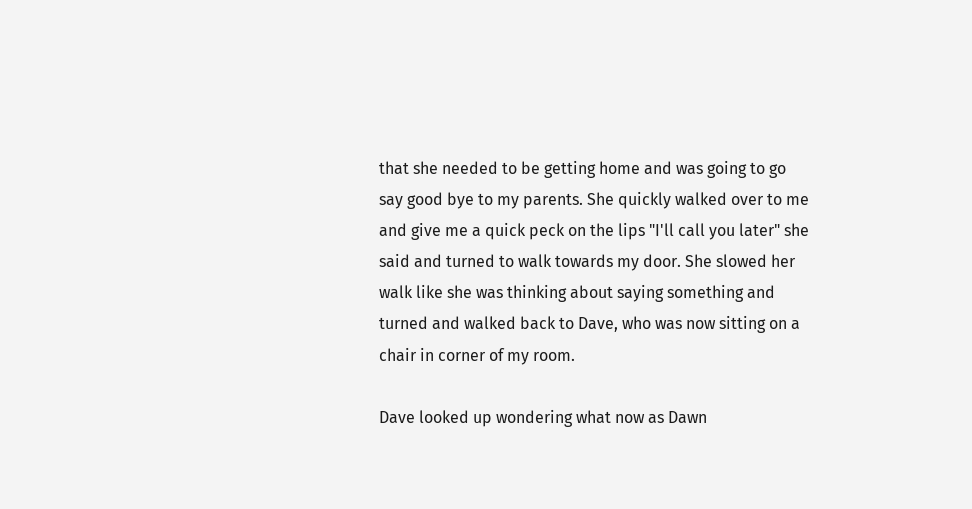that she needed to be getting home and was going to go say good bye to my parents. She quickly walked over to me and give me a quick peck on the lips "I'll call you later" she said and turned to walk towards my door. She slowed her walk like she was thinking about saying something and turned and walked back to Dave, who was now sitting on a chair in corner of my room.

Dave looked up wondering what now as Dawn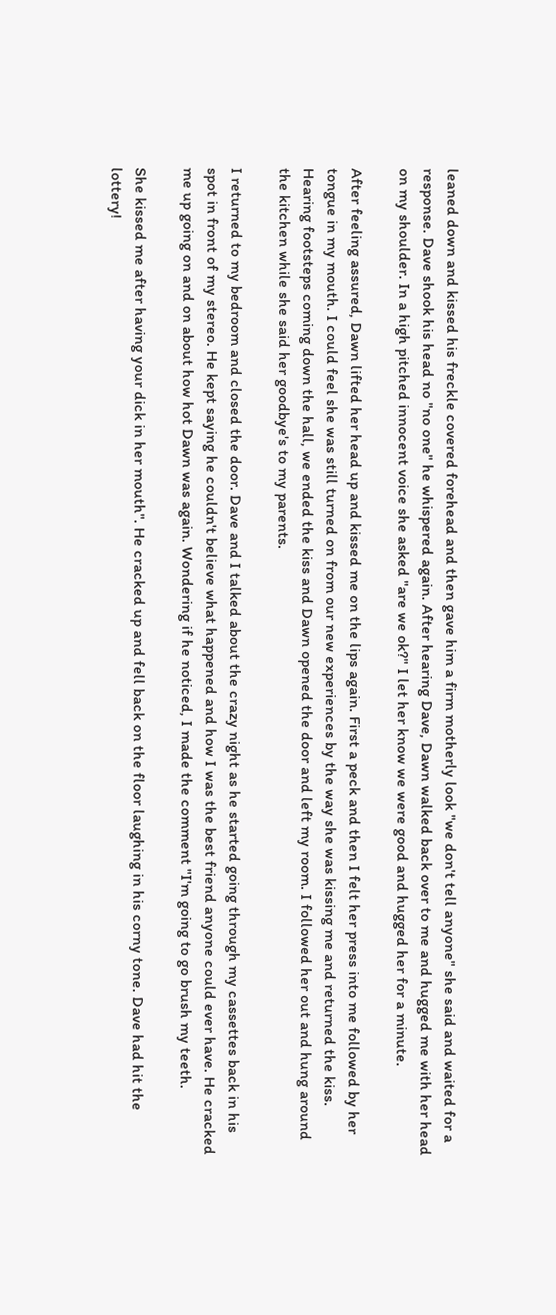leaned down and kissed his freckle covered forehead and then gave him a firm motherly look "we don't tell anyone" she said and waited for a response. Dave shook his head no "no one" he whispered again. After hearing Dave, Dawn walked back over to me and hugged me with her head on my shoulder. In a high pitched innocent voice she asked "are we ok?" I let her know we were good and hugged her for a minute.

After feeling assured, Dawn lifted her head up and kissed me on the lips again. First a peck and then I felt her press into me followed by her tongue in my mouth. I could feel she was still turned on from our new experiences by the way she was kissing me and returned the kiss. Hearing footsteps coming down the hall, we ended the kiss and Dawn opened the door and left my room. I followed her out and hung around the kitchen while she said her goodbye's to my parents.

I returned to my bedroom and closed the door. Dave and I talked about the crazy night as he started going through my cassettes back in his spot in front of my stereo. He kept saying he couldn't believe what happened and how I was the best friend anyone could ever have. He cracked me up going on and on about how hot Dawn was again. Wondering if he noticed, I made the comment "I'm going to go brush my teeth.

She kissed me after having your dick in her mouth". He cracked up and fell back on the floor laughing in his corny tone. Dave had hit the lottery!